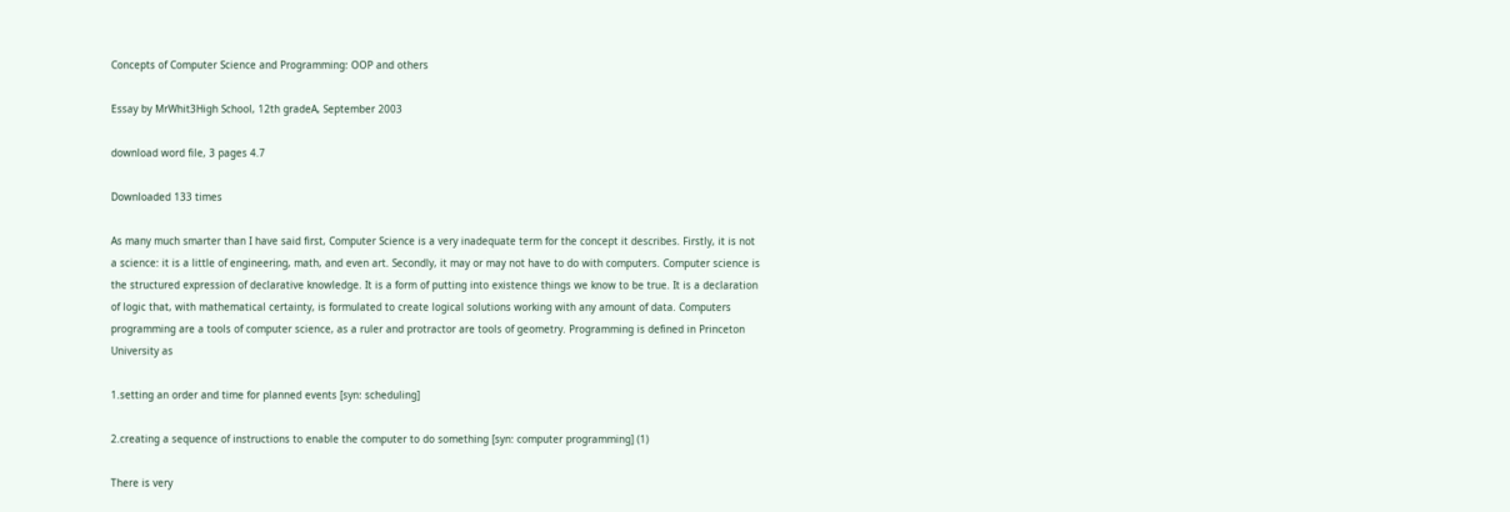Concepts of Computer Science and Programming: OOP and others

Essay by MrWhit3High School, 12th gradeA, September 2003

download word file, 3 pages 4.7

Downloaded 133 times

As many much smarter than I have said first, Computer Science is a very inadequate term for the concept it describes. Firstly, it is not a science: it is a little of engineering, math, and even art. Secondly, it may or may not have to do with computers. Computer science is the structured expression of declarative knowledge. It is a form of putting into existence things we know to be true. It is a declaration of logic that, with mathematical certainty, is formulated to create logical solutions working with any amount of data. Computers programming are a tools of computer science, as a ruler and protractor are tools of geometry. Programming is defined in Princeton University as

1.setting an order and time for planned events [syn: scheduling]

2.creating a sequence of instructions to enable the computer to do something [syn: computer programming] (1)

There is very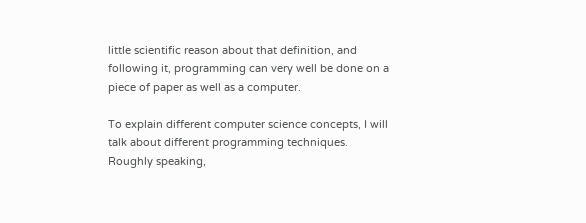little scientific reason about that definition, and following it, programming can very well be done on a piece of paper as well as a computer.

To explain different computer science concepts, I will talk about different programming techniques. Roughly speaking,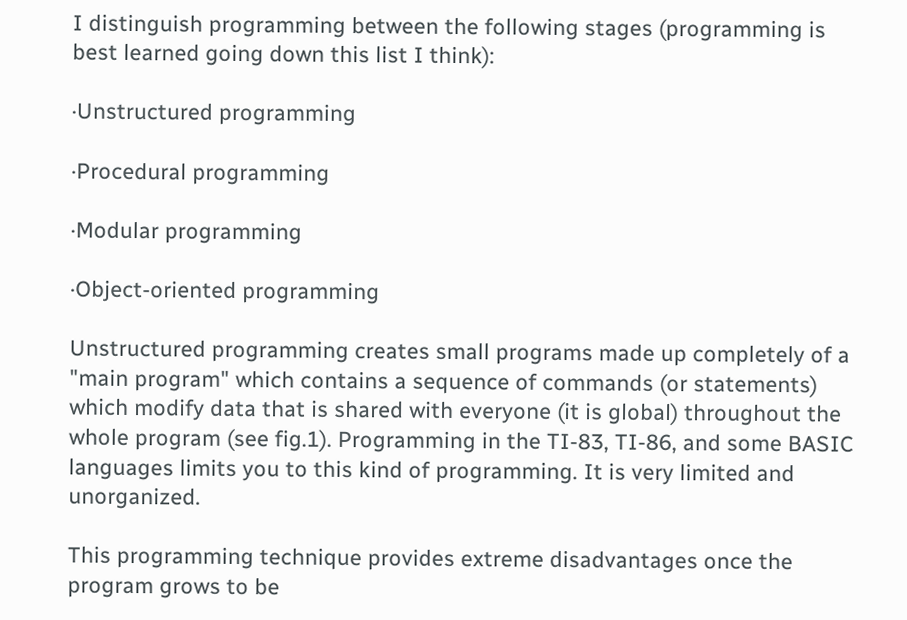I distinguish programming between the following stages (programming is best learned going down this list I think):

·Unstructured programming

·Procedural programming

·Modular programming

·Object-oriented programming

Unstructured programming creates small programs made up completely of a "main program" which contains a sequence of commands (or statements) which modify data that is shared with everyone (it is global) throughout the whole program (see fig.1). Programming in the TI-83, TI-86, and some BASIC languages limits you to this kind of programming. It is very limited and unorganized.

This programming technique provides extreme disadvantages once the program grows to be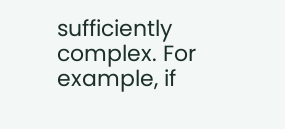sufficiently complex. For example, if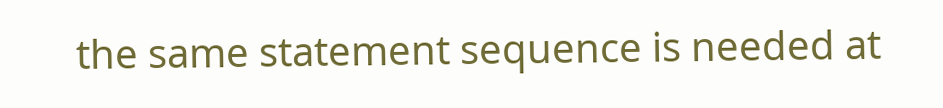the same statement sequence is needed at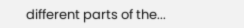different parts of the...